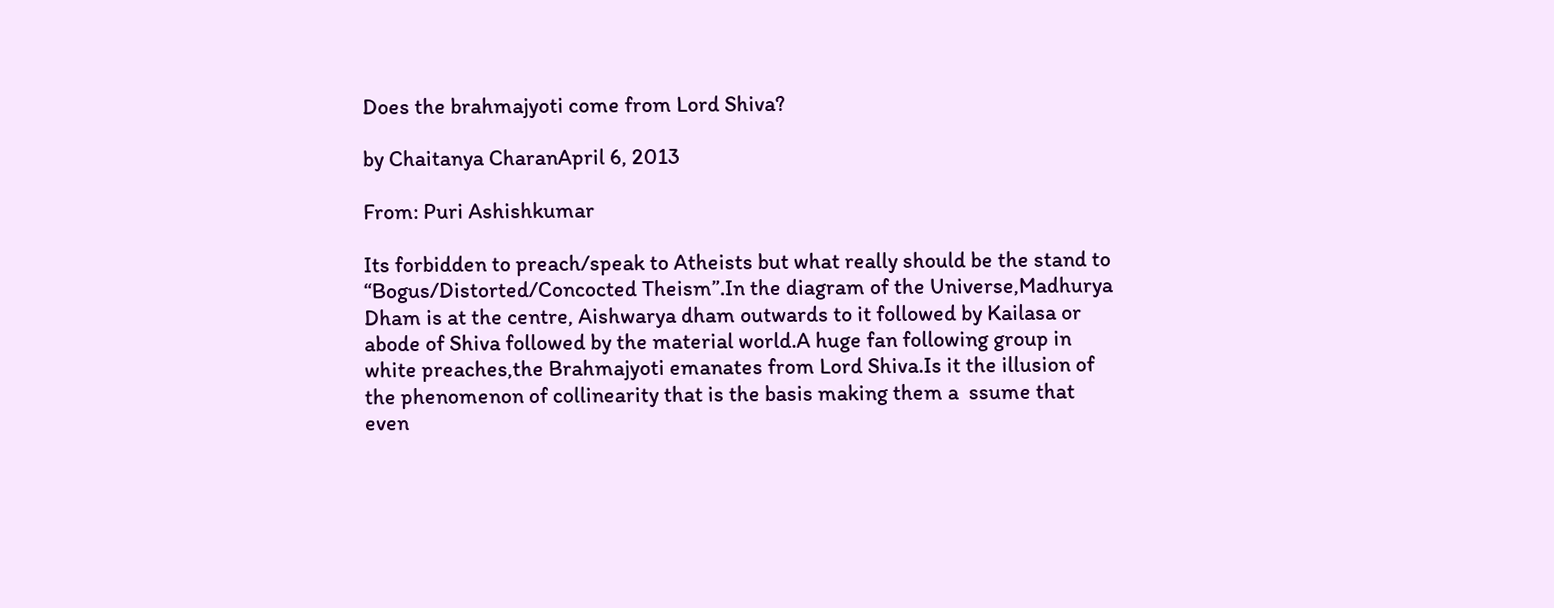Does the brahmajyoti come from Lord Shiva?

by Chaitanya CharanApril 6, 2013

From: Puri Ashishkumar

Its forbidden to preach/speak to Atheists but what really should be the stand to “Bogus/Distorted/Concocted Theism”.In the diagram of the Universe,Madhurya Dham is at the centre, Aishwarya dham outwards to it followed by Kailasa or abode of Shiva followed by the material world.A huge fan following group in white preaches,the Brahmajyoti emanates from Lord Shiva.Is it the illusion of the phenomenon of collinearity that is the basis making them a  ssume that even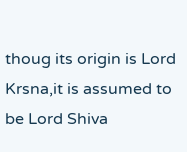thoug its origin is Lord Krsna,it is assumed to be Lord Shiva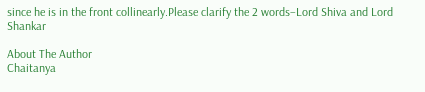since he is in the front collinearly.Please clarify the 2 words–Lord Shiva and Lord Shankar

About The Author
Chaitanya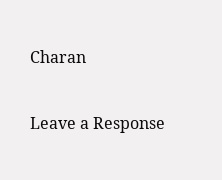Charan

Leave a Response